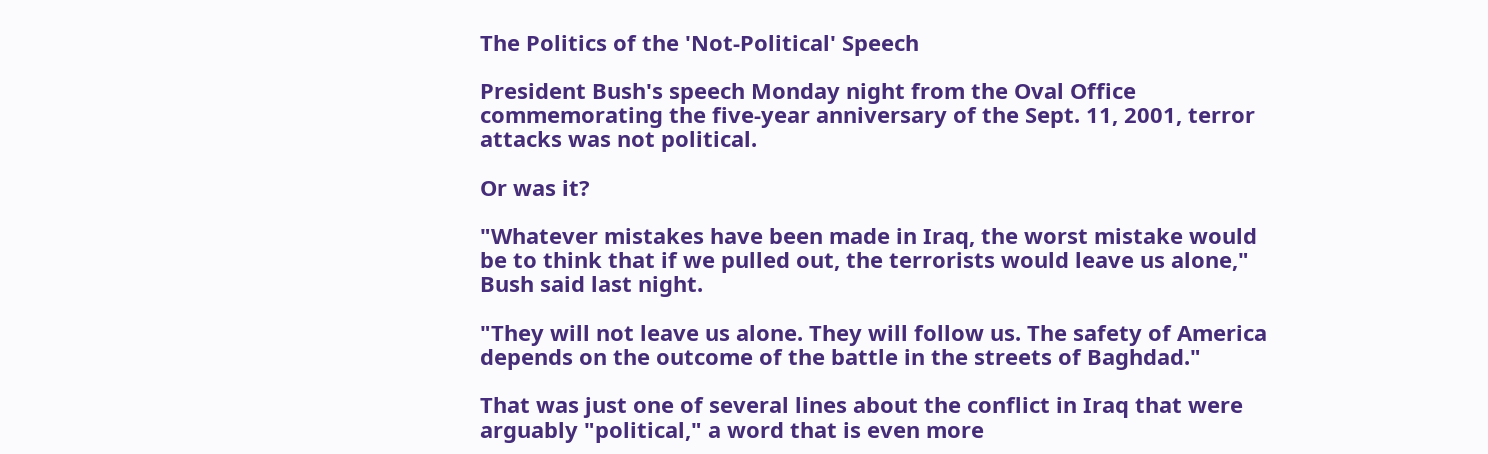The Politics of the 'Not-Political' Speech

President Bush's speech Monday night from the Oval Office commemorating the five-year anniversary of the Sept. 11, 2001, terror attacks was not political.

Or was it?

"Whatever mistakes have been made in Iraq, the worst mistake would be to think that if we pulled out, the terrorists would leave us alone," Bush said last night.

"They will not leave us alone. They will follow us. The safety of America depends on the outcome of the battle in the streets of Baghdad."

That was just one of several lines about the conflict in Iraq that were arguably "political," a word that is even more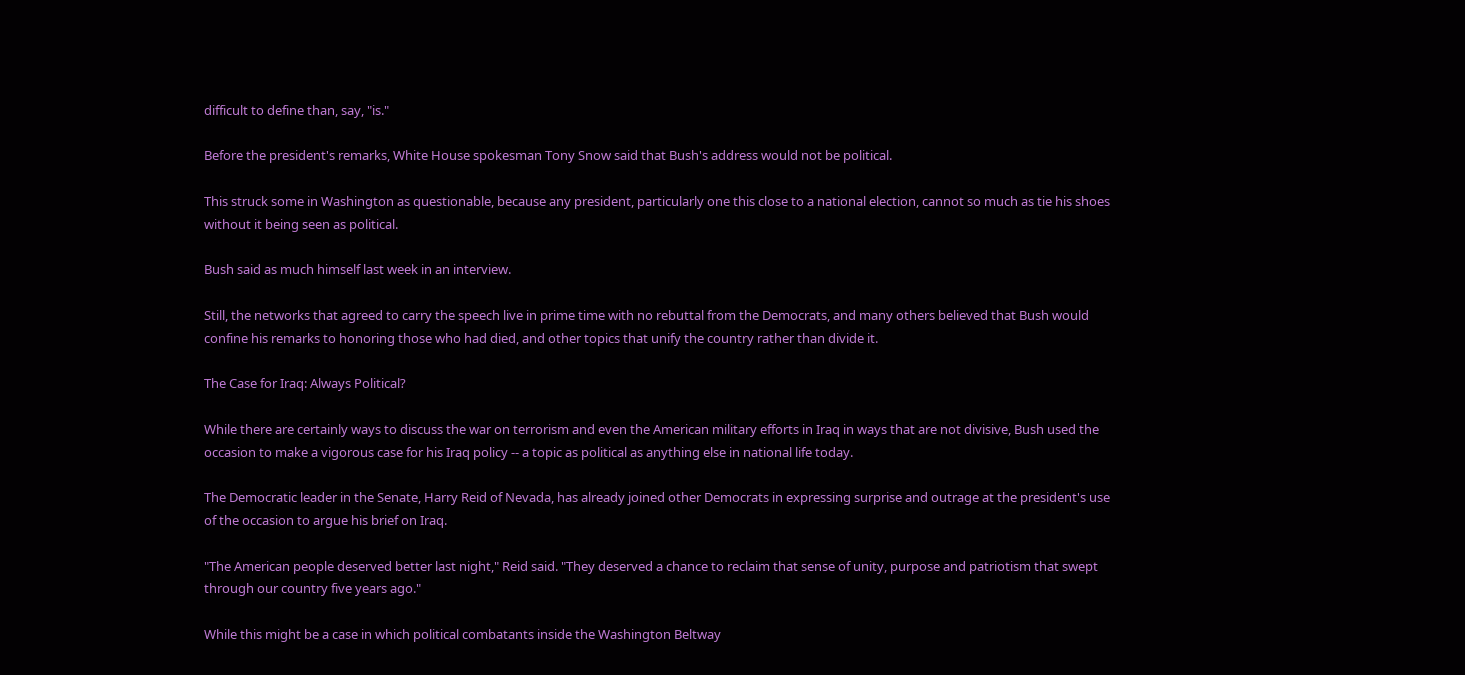difficult to define than, say, "is."

Before the president's remarks, White House spokesman Tony Snow said that Bush's address would not be political.

This struck some in Washington as questionable, because any president, particularly one this close to a national election, cannot so much as tie his shoes without it being seen as political.

Bush said as much himself last week in an interview.

Still, the networks that agreed to carry the speech live in prime time with no rebuttal from the Democrats, and many others believed that Bush would confine his remarks to honoring those who had died, and other topics that unify the country rather than divide it.

The Case for Iraq: Always Political?

While there are certainly ways to discuss the war on terrorism and even the American military efforts in Iraq in ways that are not divisive, Bush used the occasion to make a vigorous case for his Iraq policy -- a topic as political as anything else in national life today.

The Democratic leader in the Senate, Harry Reid of Nevada, has already joined other Democrats in expressing surprise and outrage at the president's use of the occasion to argue his brief on Iraq.

"The American people deserved better last night," Reid said. "They deserved a chance to reclaim that sense of unity, purpose and patriotism that swept through our country five years ago."

While this might be a case in which political combatants inside the Washington Beltway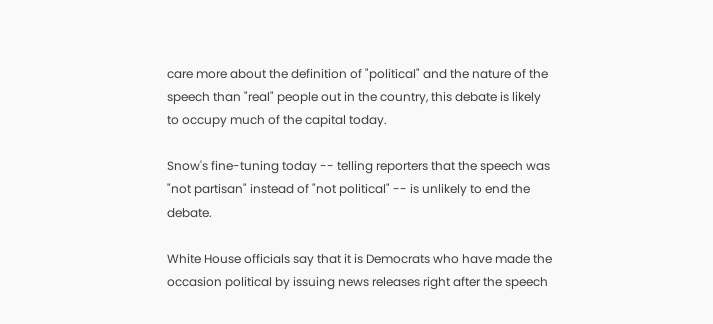care more about the definition of "political" and the nature of the speech than "real" people out in the country, this debate is likely to occupy much of the capital today.

Snow's fine-tuning today -- telling reporters that the speech was "not partisan" instead of "not political" -- is unlikely to end the debate.

White House officials say that it is Democrats who have made the occasion political by issuing news releases right after the speech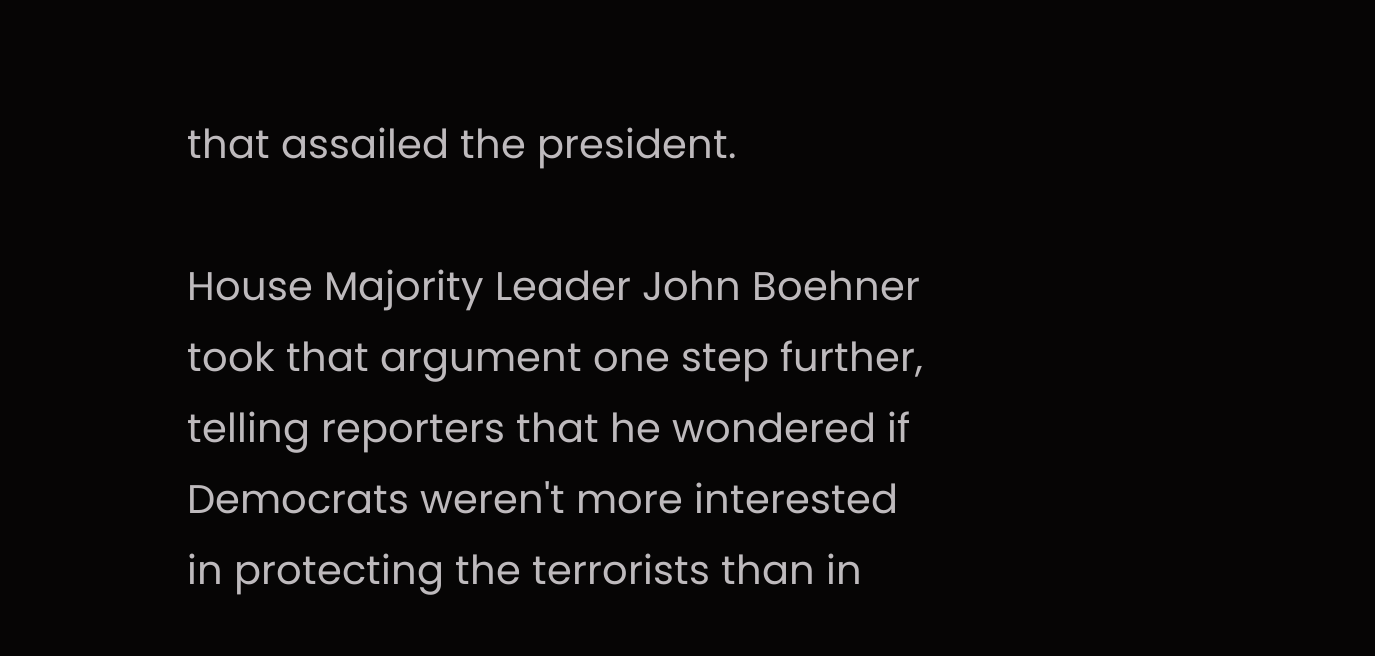that assailed the president.

House Majority Leader John Boehner took that argument one step further, telling reporters that he wondered if Democrats weren't more interested in protecting the terrorists than in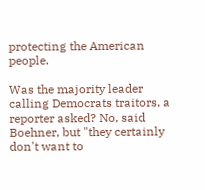protecting the American people.

Was the majority leader calling Democrats traitors, a reporter asked? No, said Boehner, but "they certainly don't want to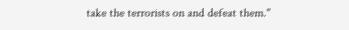take the terrorists on and defeat them."